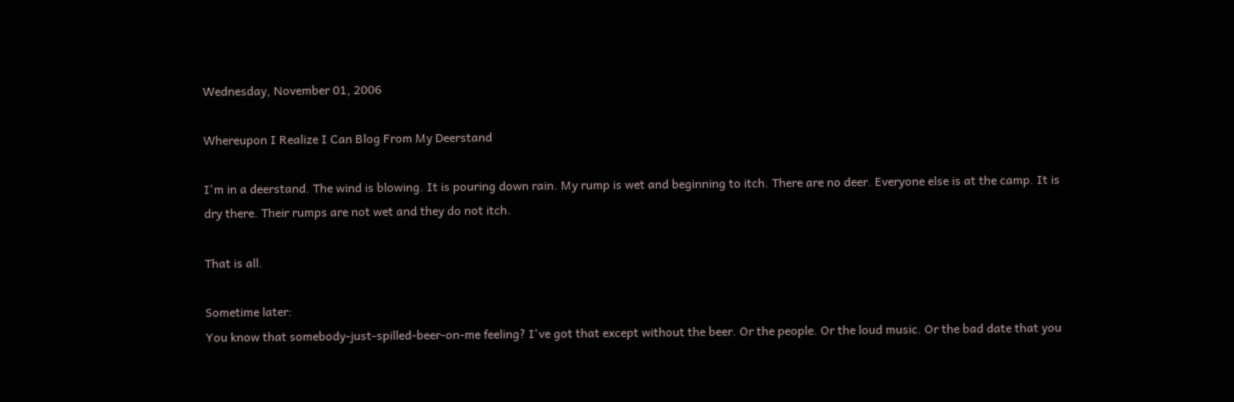Wednesday, November 01, 2006

Whereupon I Realize I Can Blog From My Deerstand

I'm in a deerstand. The wind is blowing. It is pouring down rain. My rump is wet and beginning to itch. There are no deer. Everyone else is at the camp. It is dry there. Their rumps are not wet and they do not itch.

That is all.

Sometime later:
You know that somebody-just-spilled-beer-on-me feeling? I've got that except without the beer. Or the people. Or the loud music. Or the bad date that you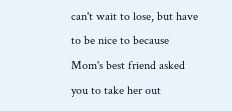can't wait to lose, but have to be nice to because Mom's best friend asked you to take her out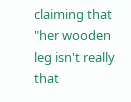claiming that "her wooden leg isn't really that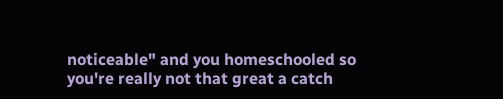noticeable" and you homeschooled so you're really not that great a catch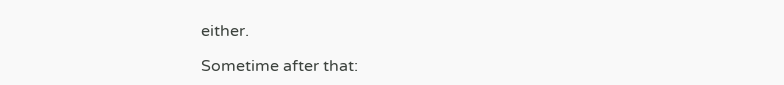either.

Sometime after that: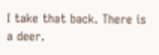I take that back. There is a deer.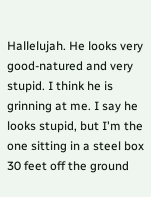Hallelujah. He looks very good-natured and very stupid. I think he is grinning at me. I say he looks stupid, but I'm the one sitting in a steel box 30 feet off the ground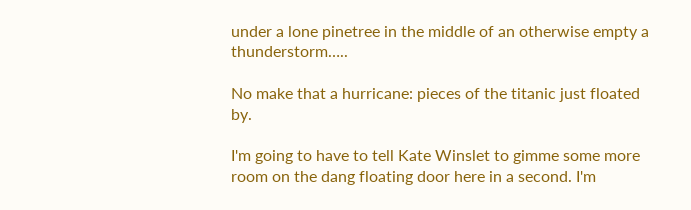under a lone pinetree in the middle of an otherwise empty a thunderstorm…..

No make that a hurricane: pieces of the titanic just floated by.

I'm going to have to tell Kate Winslet to gimme some more room on the dang floating door here in a second. I'm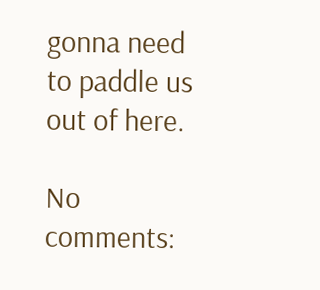gonna need to paddle us out of here.

No comments: